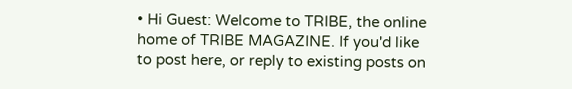• Hi Guest: Welcome to TRIBE, the online home of TRIBE MAGAZINE. If you'd like to post here, or reply to existing posts on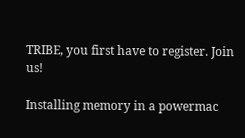TRIBE, you first have to register. Join us!

Installing memory in a powermac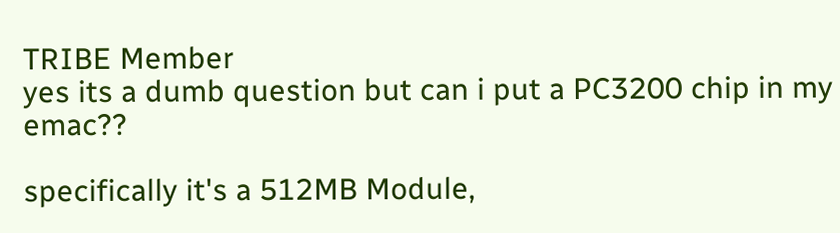TRIBE Member
yes its a dumb question but can i put a PC3200 chip in my emac??

specifically it's a 512MB Module,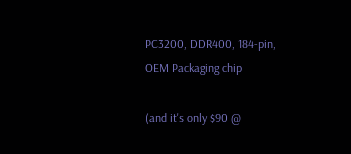PC3200, DDR400, 184-pin, OEM Packaging chip

(and it's only $90 @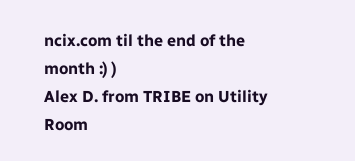ncix.com til the end of the month :) )
Alex D. from TRIBE on Utility Room